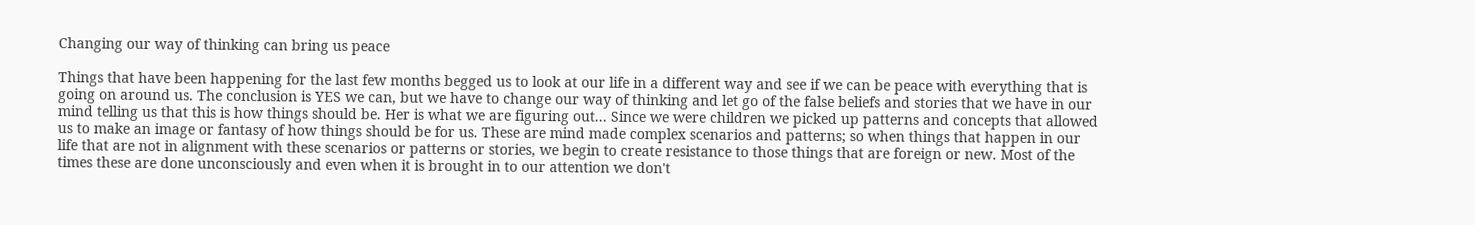Changing our way of thinking can bring us peace

Things that have been happening for the last few months begged us to look at our life in a different way and see if we can be peace with everything that is going on around us. The conclusion is YES we can, but we have to change our way of thinking and let go of the false beliefs and stories that we have in our mind telling us that this is how things should be. Her is what we are figuring out... Since we were children we picked up patterns and concepts that allowed us to make an image or fantasy of how things should be for us. These are mind made complex scenarios and patterns; so when things that happen in our life that are not in alignment with these scenarios or patterns or stories, we begin to create resistance to those things that are foreign or new. Most of the times these are done unconsciously and even when it is brought in to our attention we don't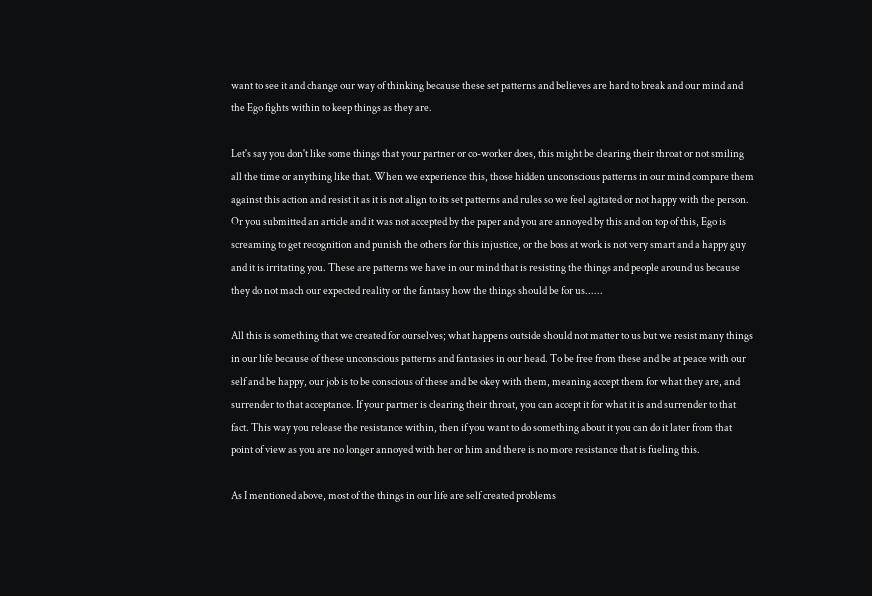want to see it and change our way of thinking because these set patterns and believes are hard to break and our mind and the Ego fights within to keep things as they are.

Let's say you don't like some things that your partner or co-worker does, this might be clearing their throat or not smiling all the time or anything like that. When we experience this, those hidden unconscious patterns in our mind compare them against this action and resist it as it is not align to its set patterns and rules so we feel agitated or not happy with the person. Or you submitted an article and it was not accepted by the paper and you are annoyed by this and on top of this, Ego is screaming to get recognition and punish the others for this injustice, or the boss at work is not very smart and a happy guy and it is irritating you. These are patterns we have in our mind that is resisting the things and people around us because they do not mach our expected reality or the fantasy how the things should be for us......

All this is something that we created for ourselves; what happens outside should not matter to us but we resist many things in our life because of these unconscious patterns and fantasies in our head. To be free from these and be at peace with our self and be happy, our job is to be conscious of these and be okey with them, meaning accept them for what they are, and surrender to that acceptance. If your partner is clearing their throat, you can accept it for what it is and surrender to that fact. This way you release the resistance within, then if you want to do something about it you can do it later from that point of view as you are no longer annoyed with her or him and there is no more resistance that is fueling this.

As I mentioned above, most of the things in our life are self created problems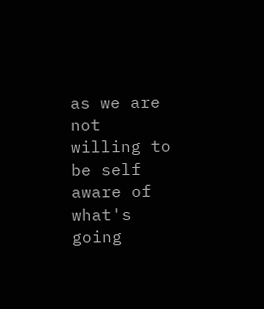as we are not willing to be self aware of what's going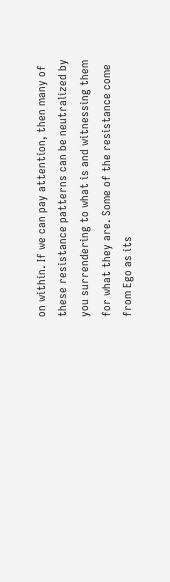on within. If we can pay attention, then many of these resistance patterns can be neutralized by you surrendering to what is and witnessing them for what they are. Some of the resistance come from Ego as its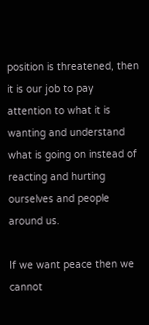position is threatened, then it is our job to pay attention to what it is wanting and understand what is going on instead of reacting and hurting ourselves and people around us.

If we want peace then we cannot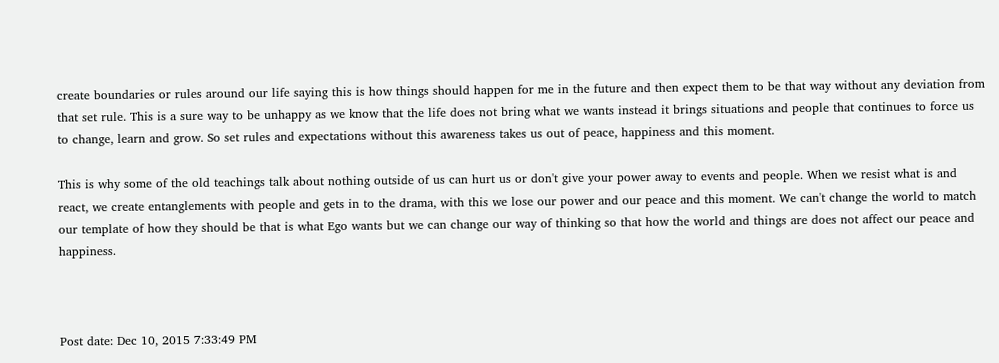create boundaries or rules around our life saying this is how things should happen for me in the future and then expect them to be that way without any deviation from that set rule. This is a sure way to be unhappy as we know that the life does not bring what we wants instead it brings situations and people that continues to force us to change, learn and grow. So set rules and expectations without this awareness takes us out of peace, happiness and this moment.

This is why some of the old teachings talk about nothing outside of us can hurt us or don't give your power away to events and people. When we resist what is and react, we create entanglements with people and gets in to the drama, with this we lose our power and our peace and this moment. We can't change the world to match our template of how they should be that is what Ego wants but we can change our way of thinking so that how the world and things are does not affect our peace and happiness.



Post date: Dec 10, 2015 7:33:49 PM